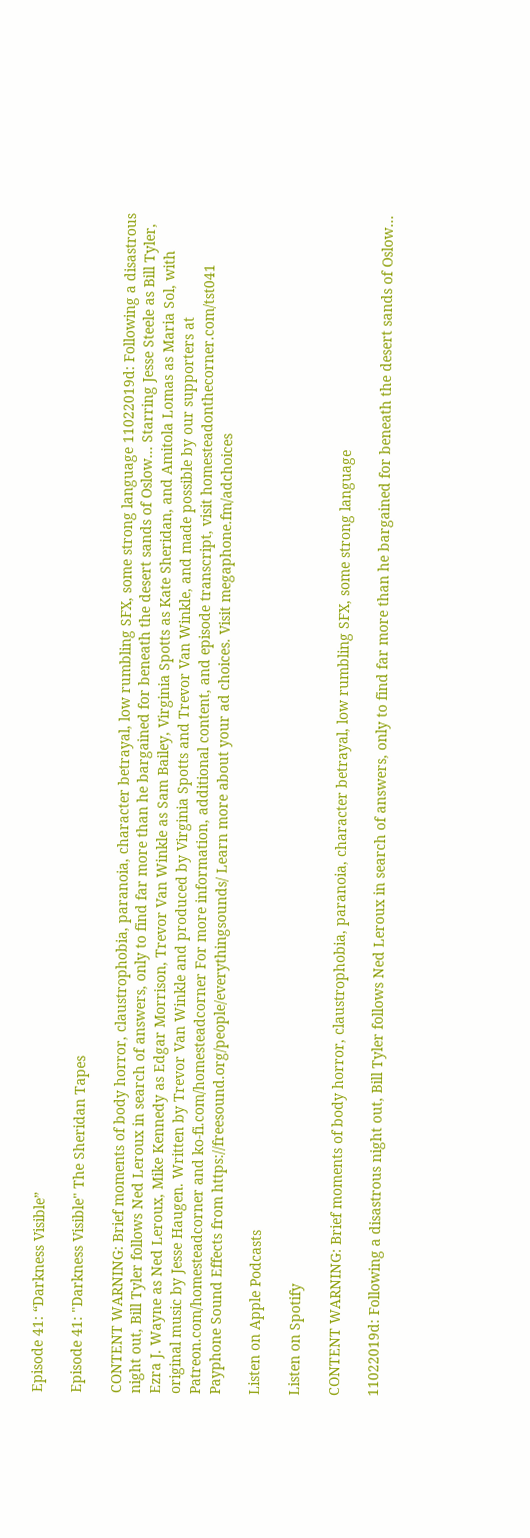Episode 41: “Darkness Visible”

Episode 41: "Darkness Visible" The Sheridan Tapes

CONTENT WARNING: Brief moments of body horror, claustrophobia, paranoia, character betrayal, low rumbling SFX, some strong language 11022019d: Following a disastrous night out, Bill Tyler follows Ned Leroux in search of answers, only to find far more than he bargained for beneath the desert sands of Oslow… Starring Jesse Steele as Bill Tyler, Ezra J. Wayne as Ned Leroux, Mike Kennedy as Edgar Morrison, Trevor Van Winkle as Sam Bailey, Virginia Spotts as Kate Sheridan, and Amitola Lomas as Maria Sol, with original music by Jesse Haugen. Written by Trevor Van Winkle and produced by Virginia Spotts and Trevor Van Winkle, and made possible by our supporters at Patreon.com/homesteadcorner and ko-fi.com/homesteadcorner For more information, additional content, and episode transcript, visit homesteadonthecorner.com/tst041 Payphone Sound Effects from https://freesound.org/people/everythingsounds/ Learn more about your ad choices. Visit megaphone.fm/adchoices

Listen on Apple Podcasts

Listen on Spotify

CONTENT WARNING: Brief moments of body horror, claustrophobia, paranoia, character betrayal, low rumbling SFX, some strong language

11022019d: Following a disastrous night out, Bill Tyler follows Ned Leroux in search of answers, only to find far more than he bargained for beneath the desert sands of Oslow…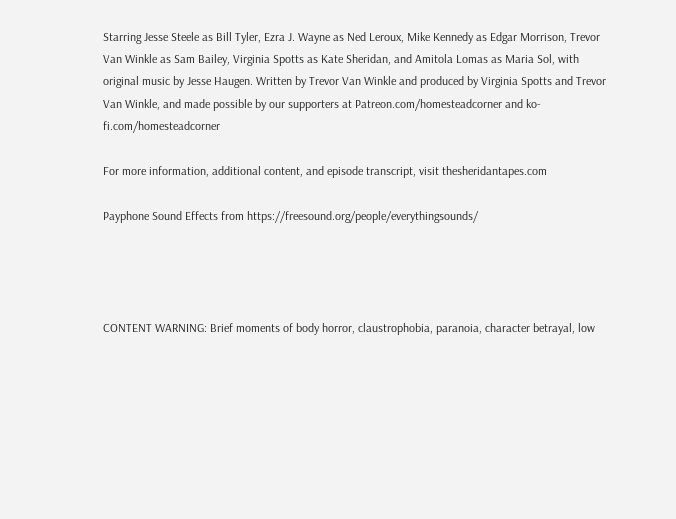Starring Jesse Steele as Bill Tyler, Ezra J. Wayne as Ned Leroux, Mike Kennedy as Edgar Morrison, Trevor Van Winkle as Sam Bailey, Virginia Spotts as Kate Sheridan, and Amitola Lomas as Maria Sol, with original music by Jesse Haugen. Written by Trevor Van Winkle and produced by Virginia Spotts and Trevor Van Winkle, and made possible by our supporters at Patreon.com/homesteadcorner and ko-fi.com/homesteadcorner

For more information, additional content, and episode transcript, visit thesheridantapes.com

Payphone Sound Effects from https://freesound.org/people/everythingsounds/




CONTENT WARNING: Brief moments of body horror, claustrophobia, paranoia, character betrayal, low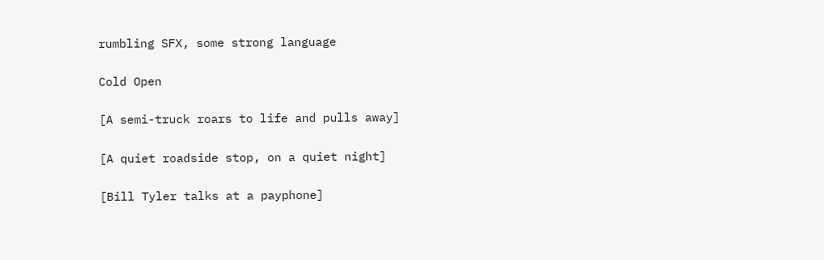rumbling SFX, some strong language

Cold Open

[A semi-truck roars to life and pulls away]

[A quiet roadside stop, on a quiet night]

[Bill Tyler talks at a payphone]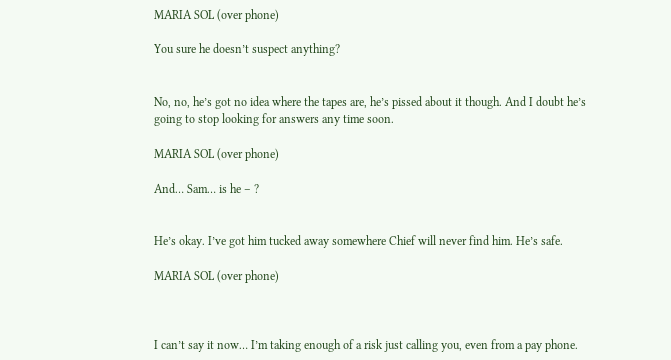MARIA SOL (over phone)

You sure he doesn’t suspect anything?


No, no, he’s got no idea where the tapes are, he’s pissed about it though. And I doubt he’s going to stop looking for answers any time soon.

MARIA SOL (over phone)

And… Sam… is he – ?


He’s okay. I’ve got him tucked away somewhere Chief will never find him. He’s safe.

MARIA SOL (over phone)



I can’t say it now… I’m taking enough of a risk just calling you, even from a pay phone.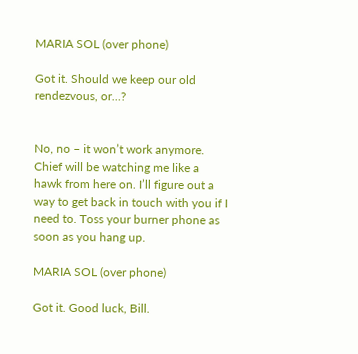MARIA SOL (over phone)

Got it. Should we keep our old rendezvous, or…?


No, no – it won’t work anymore. Chief will be watching me like a hawk from here on. I’ll figure out a way to get back in touch with you if I need to. Toss your burner phone as soon as you hang up.

MARIA SOL (over phone)

Got it. Good luck, Bill.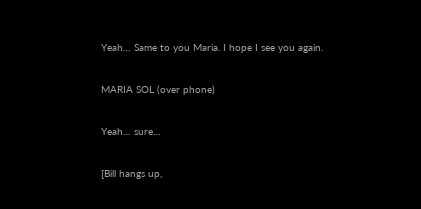Yeah… Same to you Maria. I hope I see you again.

MARIA SOL (over phone)

Yeah… sure…

[Bill hangs up,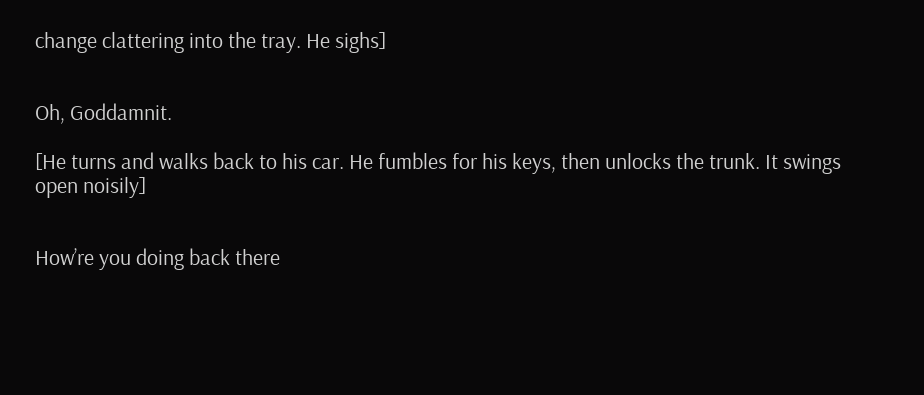change clattering into the tray. He sighs]


Oh, Goddamnit.

[He turns and walks back to his car. He fumbles for his keys, then unlocks the trunk. It swings open noisily]


How’re you doing back there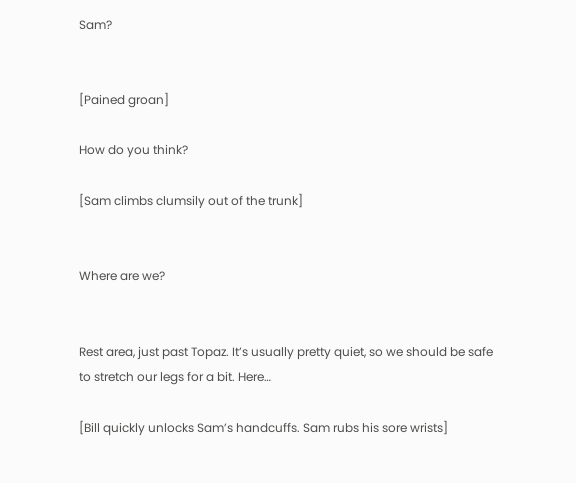Sam?


[Pained groan]

How do you think?

[Sam climbs clumsily out of the trunk]


Where are we?


Rest area, just past Topaz. It’s usually pretty quiet, so we should be safe to stretch our legs for a bit. Here…

[Bill quickly unlocks Sam’s handcuffs. Sam rubs his sore wrists]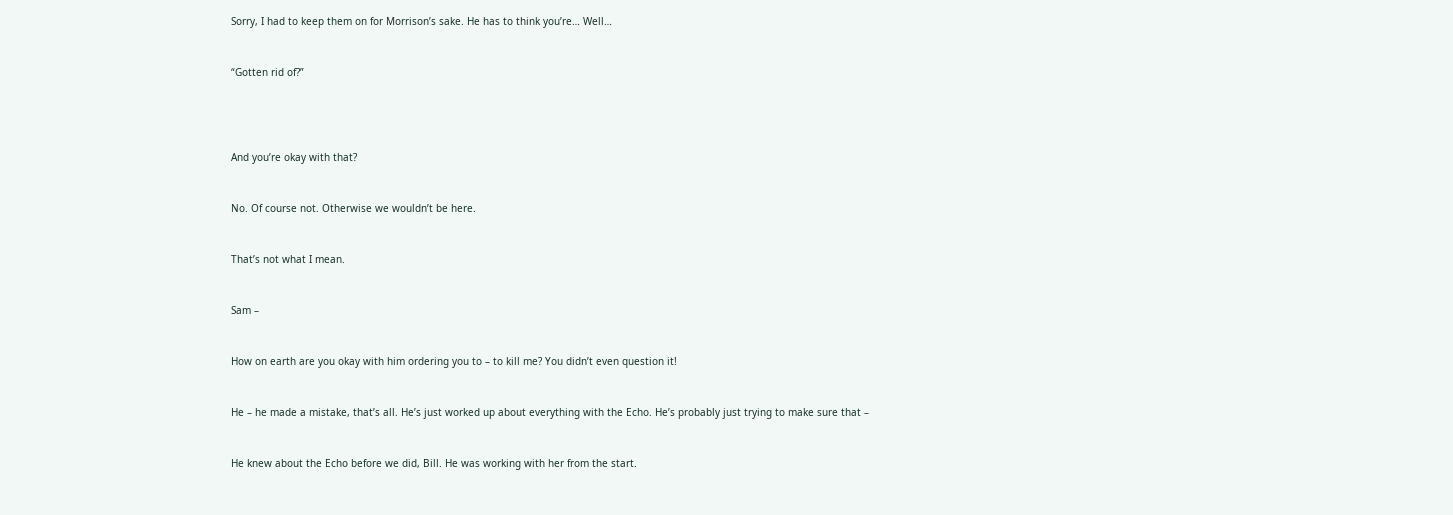Sorry, I had to keep them on for Morrison’s sake. He has to think you’re… Well…


“Gotten rid of?”




And you’re okay with that?


No. Of course not. Otherwise we wouldn’t be here.


That’s not what I mean.


Sam –


How on earth are you okay with him ordering you to – to kill me? You didn’t even question it!


He – he made a mistake, that’s all. He’s just worked up about everything with the Echo. He’s probably just trying to make sure that –


He knew about the Echo before we did, Bill. He was working with her from the start.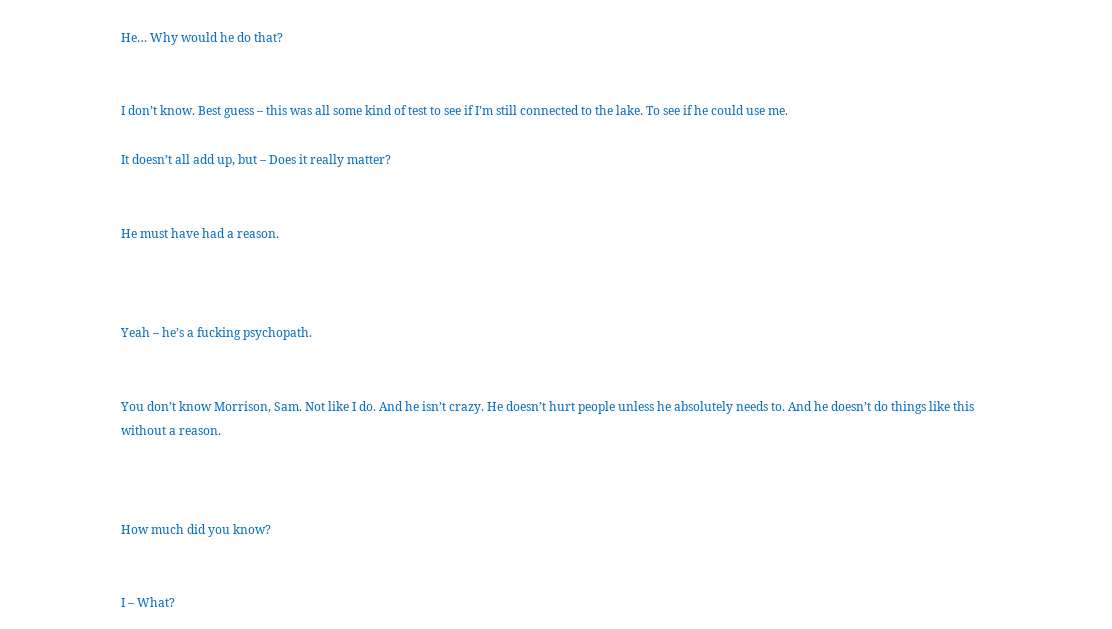He… Why would he do that?


I don’t know. Best guess – this was all some kind of test to see if I’m still connected to the lake. To see if he could use me.

It doesn’t all add up, but – Does it really matter?


He must have had a reason.



Yeah – he’s a fucking psychopath.


You don’t know Morrison, Sam. Not like I do. And he isn’t crazy. He doesn’t hurt people unless he absolutely needs to. And he doesn’t do things like this without a reason.



How much did you know?


I – What?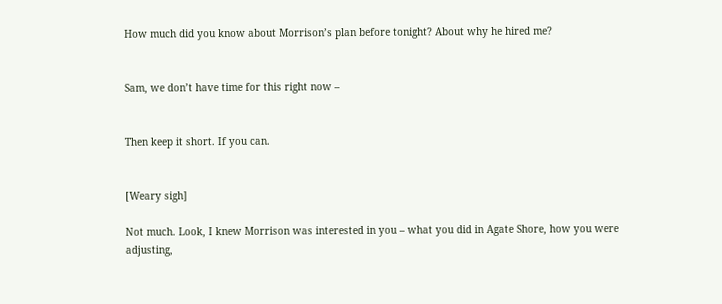How much did you know about Morrison’s plan before tonight? About why he hired me?


Sam, we don’t have time for this right now –


Then keep it short. If you can.


[Weary sigh]

Not much. Look, I knew Morrison was interested in you – what you did in Agate Shore, how you were adjusting,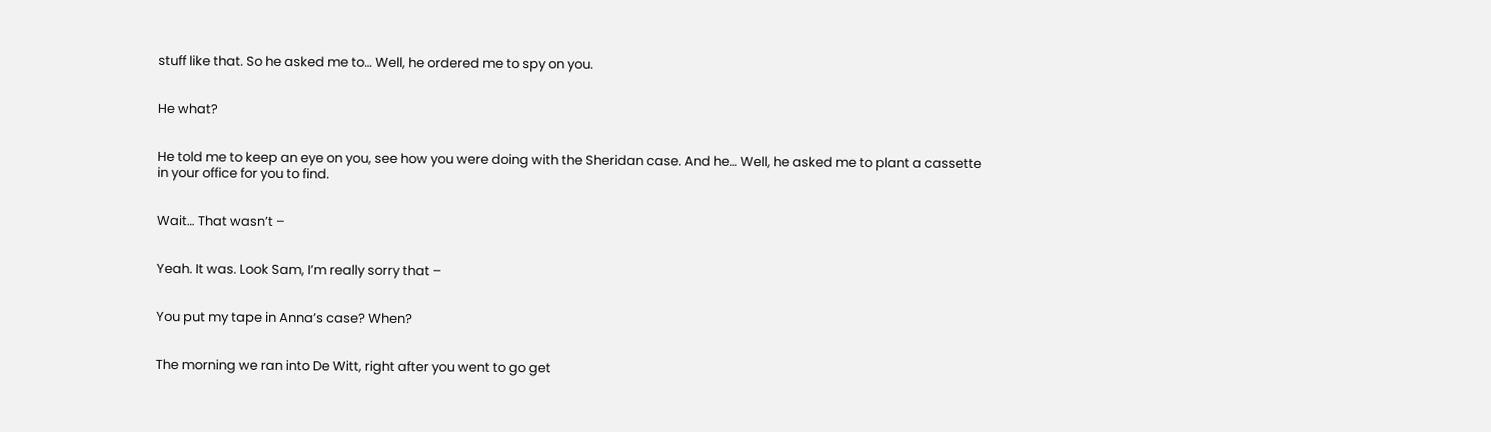stuff like that. So he asked me to… Well, he ordered me to spy on you.


He what?


He told me to keep an eye on you, see how you were doing with the Sheridan case. And he… Well, he asked me to plant a cassette in your office for you to find.


Wait… That wasn’t –


Yeah. It was. Look Sam, I’m really sorry that –


You put my tape in Anna’s case? When?


The morning we ran into De Witt, right after you went to go get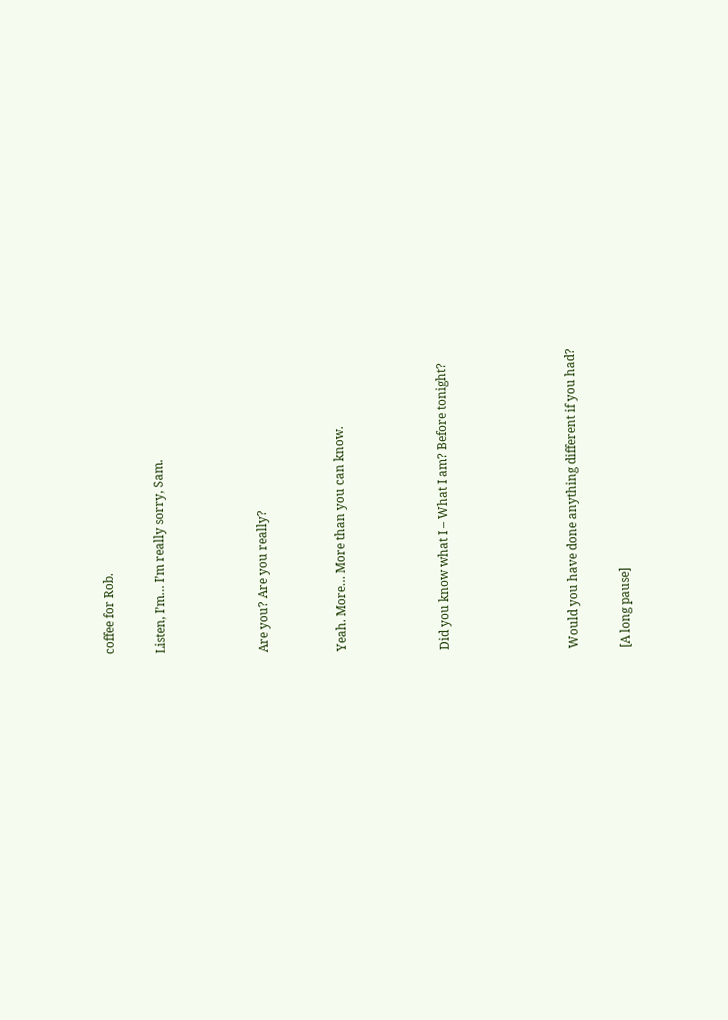coffee for Rob.

Listen, I’m… I’m really sorry, Sam.



Are you? Are you really?


Yeah. More… More than you can know.



Did you know what I – What I am? Before tonight?




Would you have done anything different if you had?

[A long pause]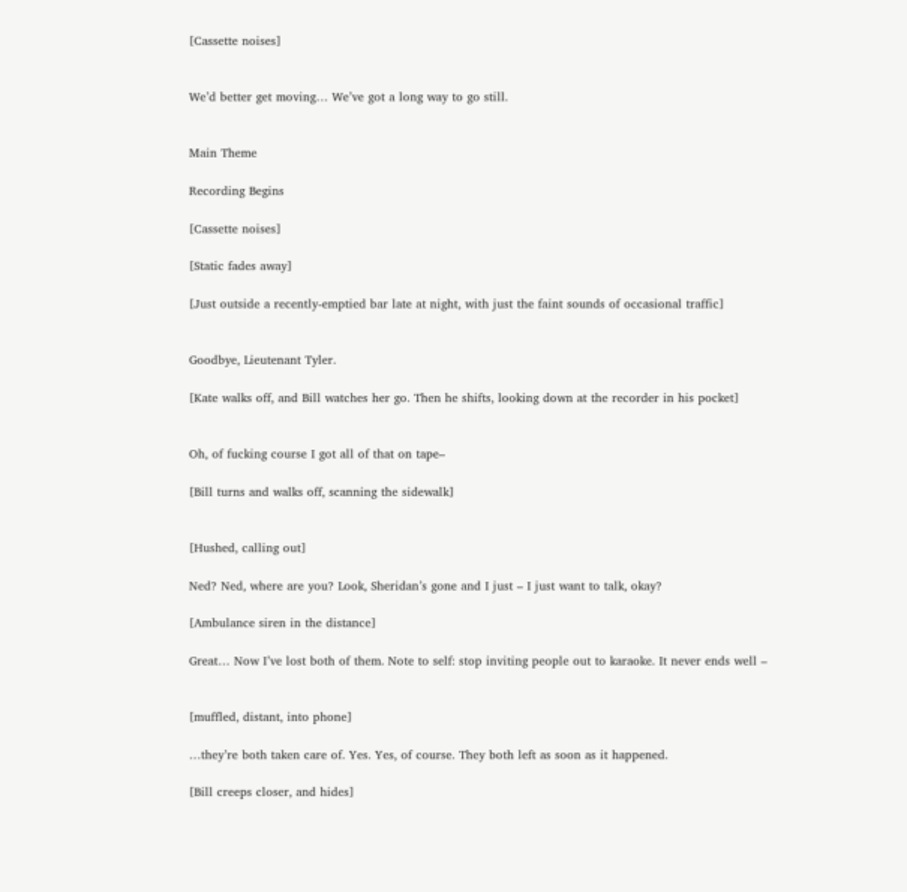[Cassette noises]


We’d better get moving… We’ve got a long way to go still.


Main Theme

Recording Begins

[Cassette noises]

[Static fades away]

[Just outside a recently-emptied bar late at night, with just the faint sounds of occasional traffic]


Goodbye, Lieutenant Tyler.

[Kate walks off, and Bill watches her go. Then he shifts, looking down at the recorder in his pocket]


Oh, of fucking course I got all of that on tape–

[Bill turns and walks off, scanning the sidewalk]


[Hushed, calling out]

Ned? Ned, where are you? Look, Sheridan’s gone and I just – I just want to talk, okay?

[Ambulance siren in the distance]

Great… Now I’ve lost both of them. Note to self: stop inviting people out to karaoke. It never ends well –


[muffled, distant, into phone]

…they’re both taken care of. Yes. Yes, of course. They both left as soon as it happened.

[Bill creeps closer, and hides]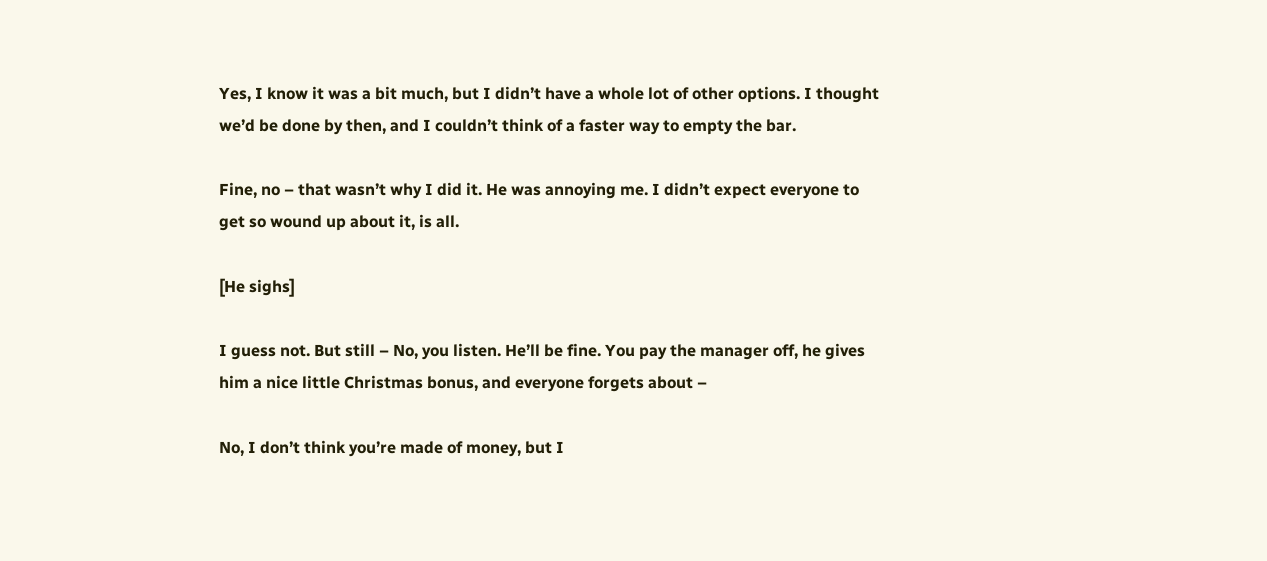Yes, I know it was a bit much, but I didn’t have a whole lot of other options. I thought we’d be done by then, and I couldn’t think of a faster way to empty the bar.

Fine, no – that wasn’t why I did it. He was annoying me. I didn’t expect everyone to get so wound up about it, is all.

[He sighs]

I guess not. But still – No, you listen. He’ll be fine. You pay the manager off, he gives him a nice little Christmas bonus, and everyone forgets about –

No, I don’t think you’re made of money, but I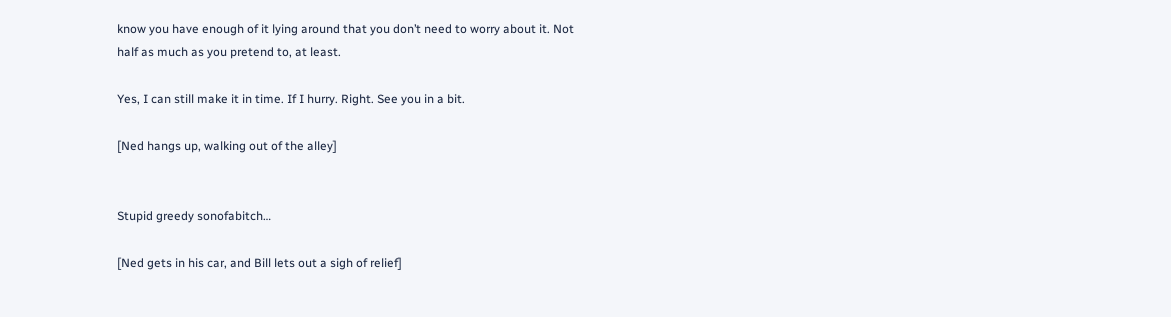know you have enough of it lying around that you don’t need to worry about it. Not half as much as you pretend to, at least.

Yes, I can still make it in time. If I hurry. Right. See you in a bit.

[Ned hangs up, walking out of the alley]


Stupid greedy sonofabitch…

[Ned gets in his car, and Bill lets out a sigh of relief]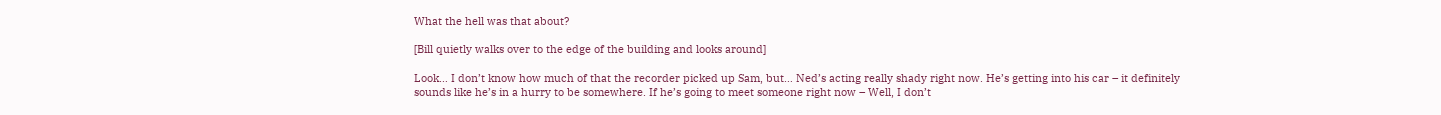What the hell was that about?

[Bill quietly walks over to the edge of the building and looks around]

Look… I don’t know how much of that the recorder picked up Sam, but… Ned’s acting really shady right now. He’s getting into his car – it definitely sounds like he’s in a hurry to be somewhere. If he’s going to meet someone right now – Well, I don’t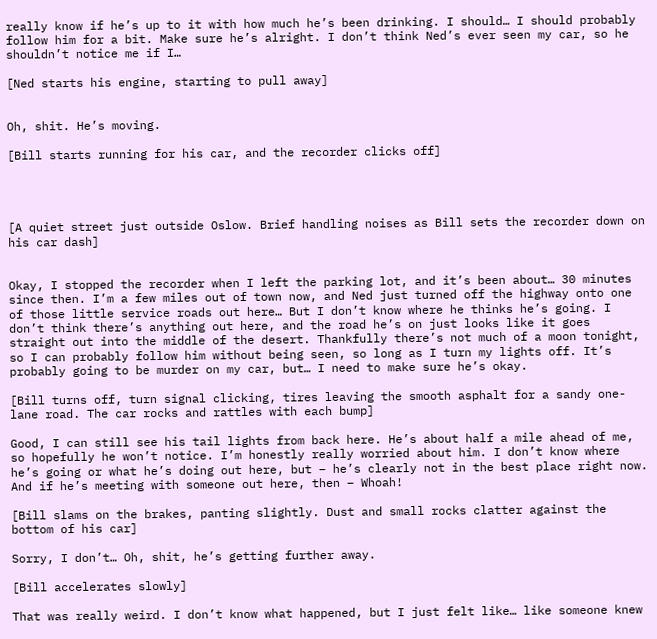really know if he’s up to it with how much he’s been drinking. I should… I should probably follow him for a bit. Make sure he’s alright. I don’t think Ned’s ever seen my car, so he shouldn’t notice me if I…

[Ned starts his engine, starting to pull away]


Oh, shit. He’s moving.

[Bill starts running for his car, and the recorder clicks off]




[A quiet street just outside Oslow. Brief handling noises as Bill sets the recorder down on his car dash]


Okay, I stopped the recorder when I left the parking lot, and it’s been about… 30 minutes since then. I’m a few miles out of town now, and Ned just turned off the highway onto one of those little service roads out here… But I don’t know where he thinks he’s going. I don’t think there’s anything out here, and the road he’s on just looks like it goes straight out into the middle of the desert. Thankfully there’s not much of a moon tonight, so I can probably follow him without being seen, so long as I turn my lights off. It’s probably going to be murder on my car, but… I need to make sure he’s okay.

[Bill turns off, turn signal clicking, tires leaving the smooth asphalt for a sandy one-lane road. The car rocks and rattles with each bump]

Good, I can still see his tail lights from back here. He’s about half a mile ahead of me, so hopefully he won’t notice. I’m honestly really worried about him. I don’t know where he’s going or what he’s doing out here, but – he’s clearly not in the best place right now. And if he’s meeting with someone out here, then – Whoah!

[Bill slams on the brakes, panting slightly. Dust and small rocks clatter against the bottom of his car]

Sorry, I don’t… Oh, shit, he’s getting further away.

[Bill accelerates slowly]

That was really weird. I don’t know what happened, but I just felt like… like someone knew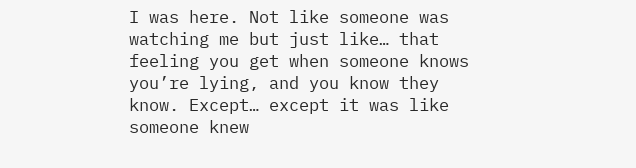I was here. Not like someone was watching me but just like… that feeling you get when someone knows you’re lying, and you know they know. Except… except it was like someone knew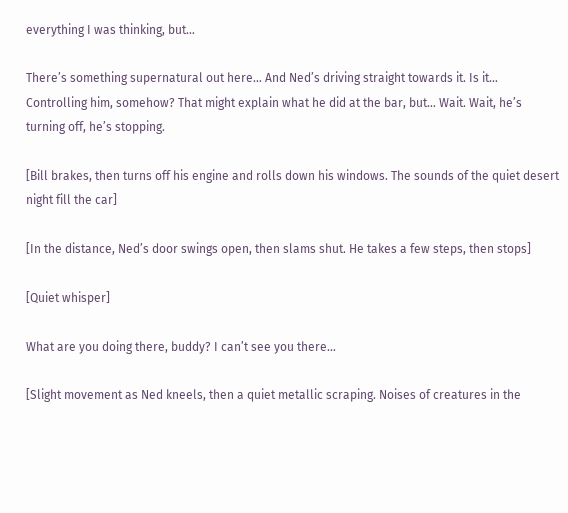everything I was thinking, but…

There’s something supernatural out here… And Ned’s driving straight towards it. Is it… Controlling him, somehow? That might explain what he did at the bar, but… Wait. Wait, he’s turning off, he’s stopping.

[Bill brakes, then turns off his engine and rolls down his windows. The sounds of the quiet desert night fill the car]

[In the distance, Ned’s door swings open, then slams shut. He takes a few steps, then stops]

[Quiet whisper]

What are you doing there, buddy? I can’t see you there…

[Slight movement as Ned kneels, then a quiet metallic scraping. Noises of creatures in the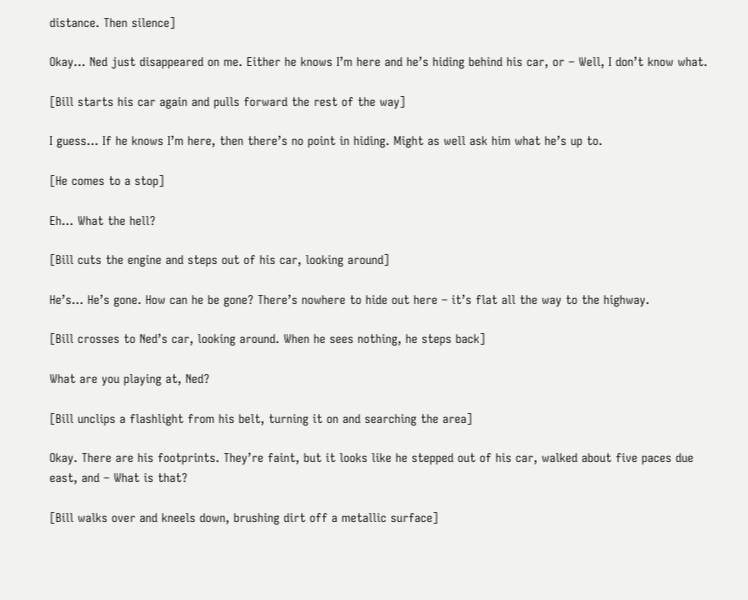distance. Then silence]

Okay… Ned just disappeared on me. Either he knows I’m here and he’s hiding behind his car, or – Well, I don’t know what.

[Bill starts his car again and pulls forward the rest of the way]

I guess… If he knows I’m here, then there’s no point in hiding. Might as well ask him what he’s up to.

[He comes to a stop]

Eh… What the hell?

[Bill cuts the engine and steps out of his car, looking around]

He’s… He’s gone. How can he be gone? There’s nowhere to hide out here – it’s flat all the way to the highway.

[Bill crosses to Ned’s car, looking around. When he sees nothing, he steps back]

What are you playing at, Ned?

[Bill unclips a flashlight from his belt, turning it on and searching the area]

Okay. There are his footprints. They’re faint, but it looks like he stepped out of his car, walked about five paces due east, and – What is that?

[Bill walks over and kneels down, brushing dirt off a metallic surface]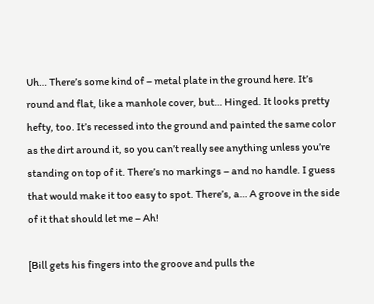Uh… There’s some kind of – metal plate in the ground here. It’s round and flat, like a manhole cover, but… Hinged. It looks pretty hefty, too. It’s recessed into the ground and painted the same color as the dirt around it, so you can’t really see anything unless you’re standing on top of it. There’s no markings – and no handle. I guess that would make it too easy to spot. There’s, a… A groove in the side of it that should let me – Ah!

[Bill gets his fingers into the groove and pulls the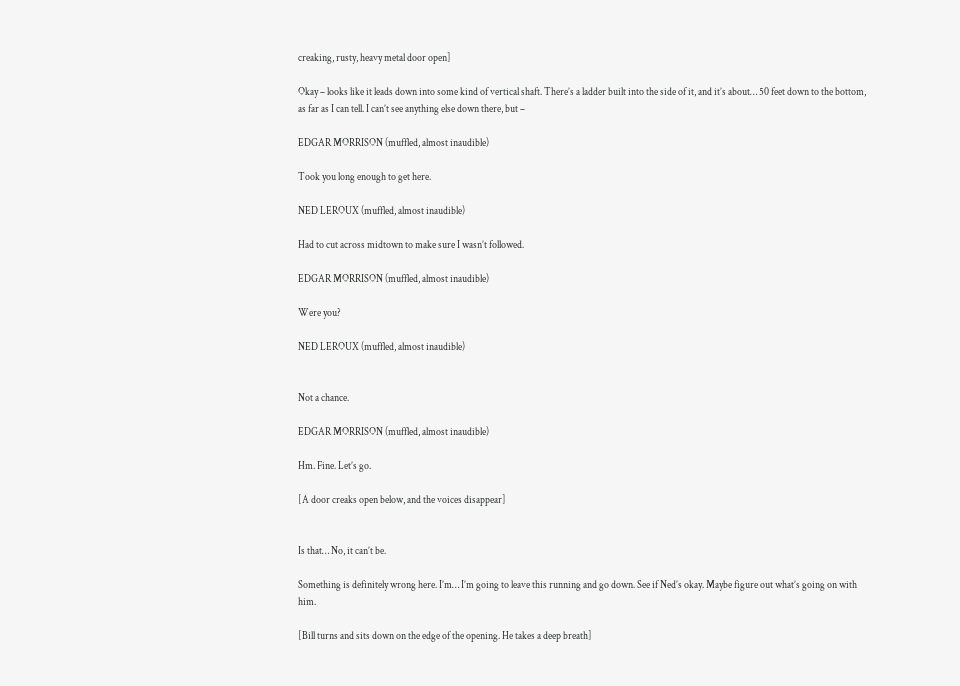creaking, rusty, heavy metal door open]

Okay – looks like it leads down into some kind of vertical shaft. There’s a ladder built into the side of it, and it’s about… 50 feet down to the bottom, as far as I can tell. I can’t see anything else down there, but –

EDGAR MORRISON (muffled, almost inaudible)

Took you long enough to get here.

NED LEROUX (muffled, almost inaudible)

Had to cut across midtown to make sure I wasn’t followed.

EDGAR MORRISON (muffled, almost inaudible)

Were you?

NED LEROUX (muffled, almost inaudible)


Not a chance.

EDGAR MORRISON (muffled, almost inaudible)

Hm. Fine. Let’s go.

[A door creaks open below, and the voices disappear]


Is that… No, it can’t be.

Something is definitely wrong here. I’m… I’m going to leave this running and go down. See if Ned’s okay. Maybe figure out what’s going on with him.

[Bill turns and sits down on the edge of the opening. He takes a deep breath]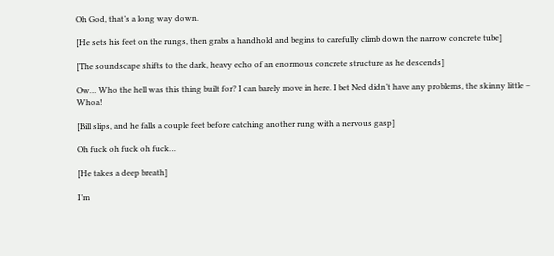Oh God, that’s a long way down.

[He sets his feet on the rungs, then grabs a handhold and begins to carefully climb down the narrow concrete tube]

[The soundscape shifts to the dark, heavy echo of an enormous concrete structure as he descends]

Ow… Who the hell was this thing built for? I can barely move in here. I bet Ned didn’t have any problems, the skinny little – Whoa!

[Bill slips, and he falls a couple feet before catching another rung with a nervous gasp]

Oh fuck oh fuck oh fuck…

[He takes a deep breath]

I’m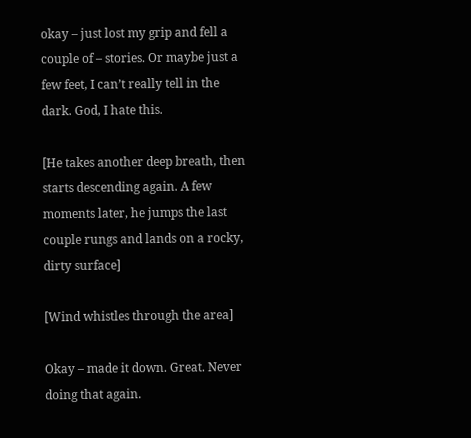okay – just lost my grip and fell a couple of – stories. Or maybe just a few feet, I can’t really tell in the dark. God, I hate this.

[He takes another deep breath, then starts descending again. A few moments later, he jumps the last couple rungs and lands on a rocky, dirty surface]

[Wind whistles through the area]

Okay – made it down. Great. Never doing that again.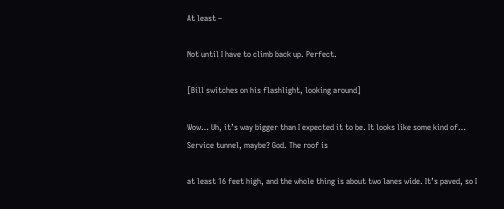At least –

Not until I have to climb back up. Perfect.

[Bill switches on his flashlight, looking around]

Wow… Uh, it’s way bigger than I expected it to be. It looks like some kind of… Service tunnel, maybe? God. The roof is

at least 16 feet high, and the whole thing is about two lanes wide. It’s paved, so I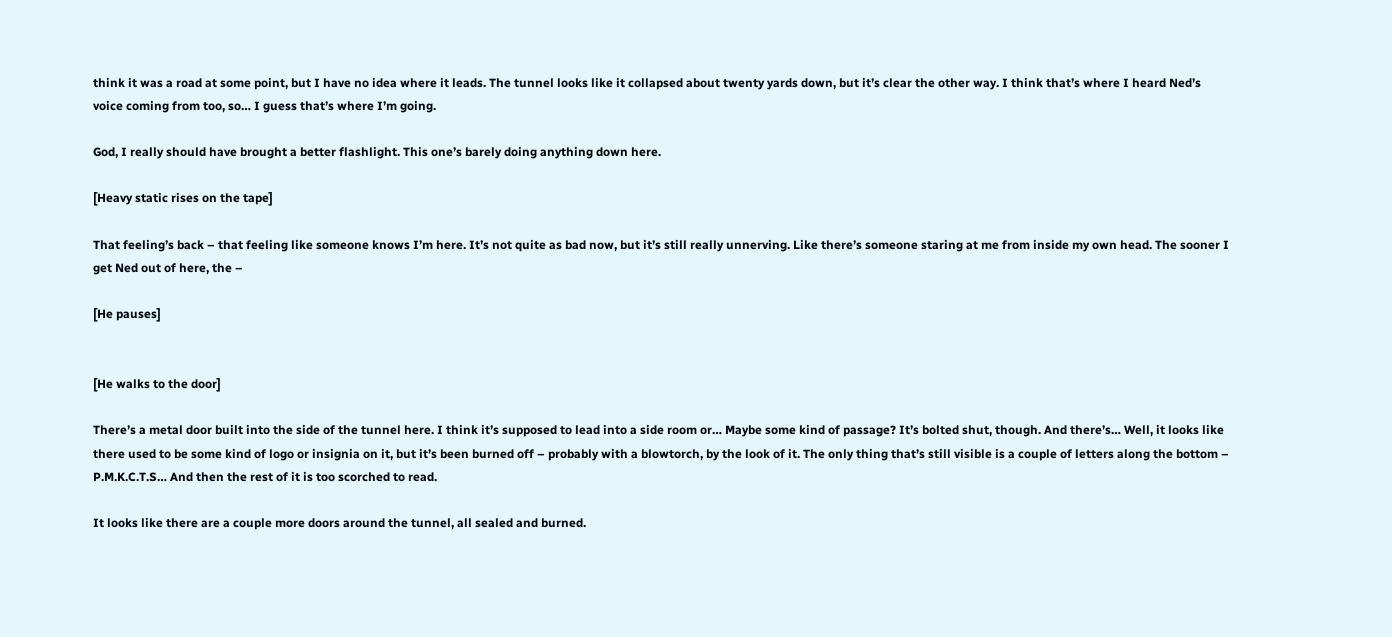think it was a road at some point, but I have no idea where it leads. The tunnel looks like it collapsed about twenty yards down, but it’s clear the other way. I think that’s where I heard Ned’s voice coming from too, so… I guess that’s where I’m going.

God, I really should have brought a better flashlight. This one’s barely doing anything down here.

[Heavy static rises on the tape]

That feeling’s back – that feeling like someone knows I’m here. It’s not quite as bad now, but it’s still really unnerving. Like there’s someone staring at me from inside my own head. The sooner I get Ned out of here, the –

[He pauses]


[He walks to the door]

There’s a metal door built into the side of the tunnel here. I think it’s supposed to lead into a side room or… Maybe some kind of passage? It’s bolted shut, though. And there’s… Well, it looks like there used to be some kind of logo or insignia on it, but it’s been burned off – probably with a blowtorch, by the look of it. The only thing that’s still visible is a couple of letters along the bottom – P.M.K.C.T.S… And then the rest of it is too scorched to read.

It looks like there are a couple more doors around the tunnel, all sealed and burned.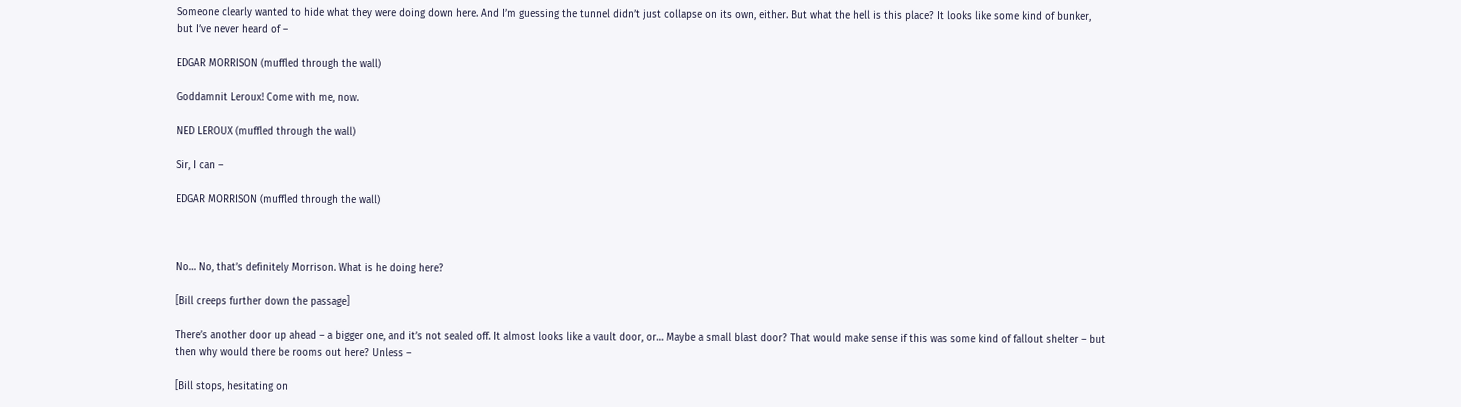Someone clearly wanted to hide what they were doing down here. And I’m guessing the tunnel didn’t just collapse on its own, either. But what the hell is this place? It looks like some kind of bunker, but I’ve never heard of –

EDGAR MORRISON (muffled through the wall)

Goddamnit Leroux! Come with me, now.

NED LEROUX (muffled through the wall)

Sir, I can –

EDGAR MORRISON (muffled through the wall)



No… No, that’s definitely Morrison. What is he doing here?

[Bill creeps further down the passage]

There’s another door up ahead – a bigger one, and it’s not sealed off. It almost looks like a vault door, or… Maybe a small blast door? That would make sense if this was some kind of fallout shelter – but then why would there be rooms out here? Unless –

[Bill stops, hesitating on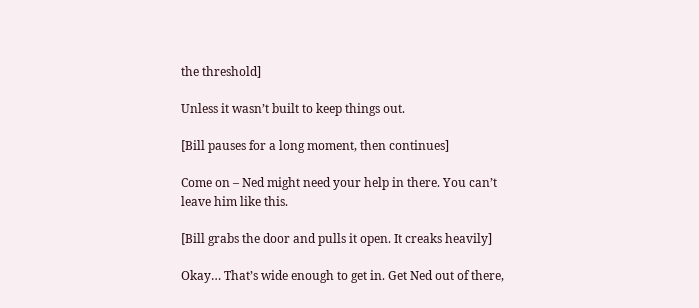the threshold]

Unless it wasn’t built to keep things out.

[Bill pauses for a long moment, then continues]

Come on – Ned might need your help in there. You can’t leave him like this.

[Bill grabs the door and pulls it open. It creaks heavily]

Okay… That’s wide enough to get in. Get Ned out of there,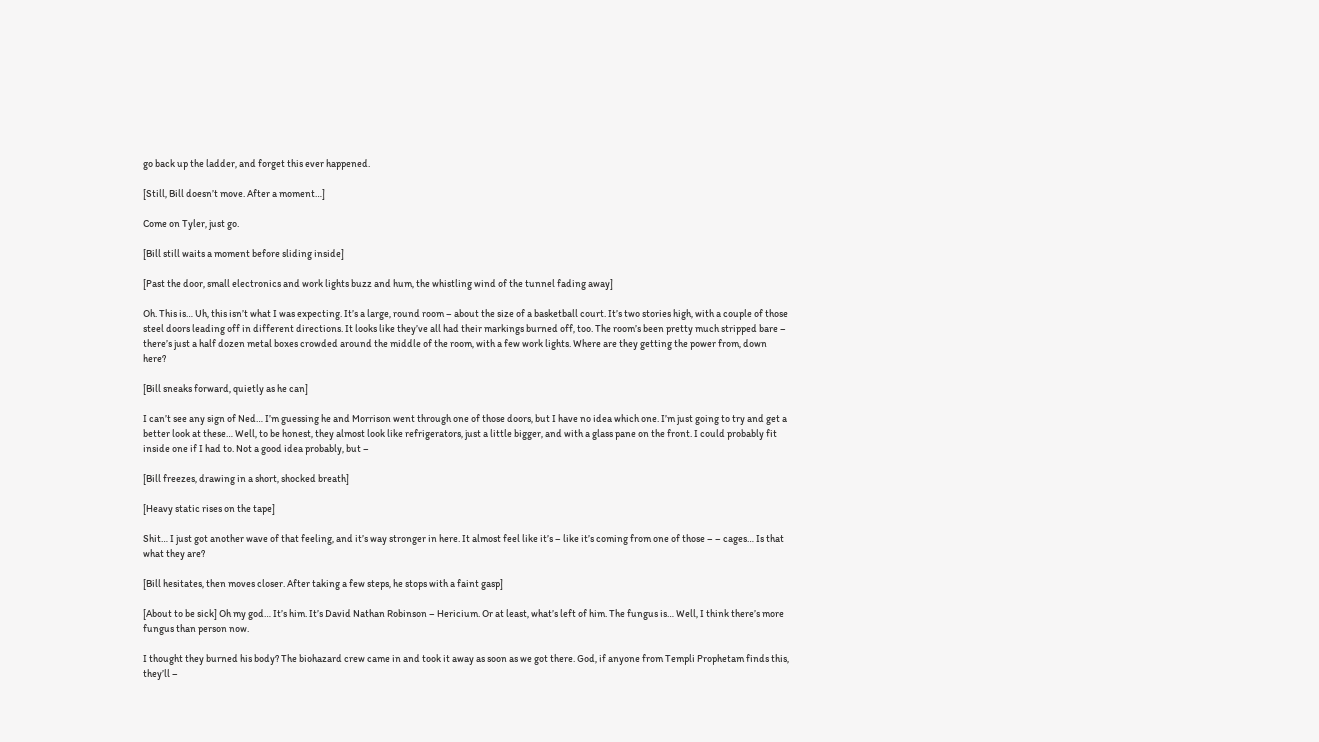go back up the ladder, and forget this ever happened.

[Still, Bill doesn’t move. After a moment…]

Come on Tyler, just go.

[Bill still waits a moment before sliding inside]

[Past the door, small electronics and work lights buzz and hum, the whistling wind of the tunnel fading away]

Oh. This is… Uh, this isn’t what I was expecting. It’s a large, round room – about the size of a basketball court. It’s two stories high, with a couple of those steel doors leading off in different directions. It looks like they’ve all had their markings burned off, too. The room’s been pretty much stripped bare – there’s just a half dozen metal boxes crowded around the middle of the room, with a few work lights. Where are they getting the power from, down here?

[Bill sneaks forward, quietly as he can]

I can’t see any sign of Ned… I’m guessing he and Morrison went through one of those doors, but I have no idea which one. I’m just going to try and get a better look at these… Well, to be honest, they almost look like refrigerators, just a little bigger, and with a glass pane on the front. I could probably fit inside one if I had to. Not a good idea probably, but –

[Bill freezes, drawing in a short, shocked breath]

[Heavy static rises on the tape]

Shit… I just got another wave of that feeling, and it’s way stronger in here. It almost feel like it’s – like it’s coming from one of those – – cages… Is that what they are?

[Bill hesitates, then moves closer. After taking a few steps, he stops with a faint gasp]

[About to be sick] Oh my god… It’s him. It’s David Nathan Robinson – Hericium. Or at least, what’s left of him. The fungus is… Well, I think there’s more fungus than person now.

I thought they burned his body? The biohazard crew came in and took it away as soon as we got there. God, if anyone from Templi Prophetam finds this, they’ll –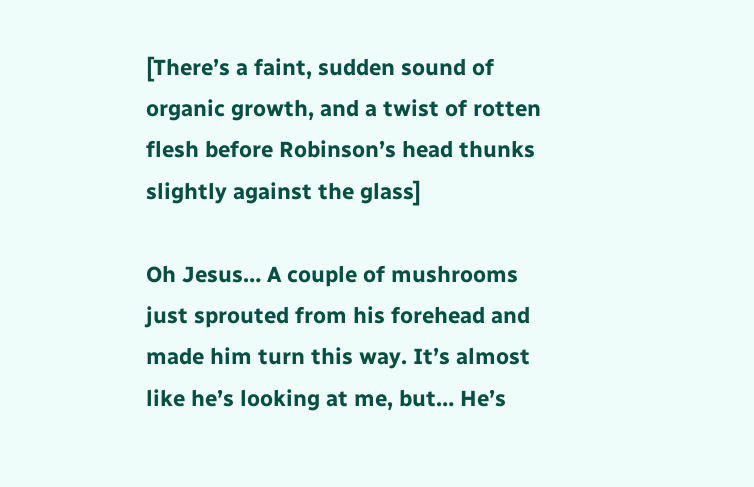[There’s a faint, sudden sound of organic growth, and a twist of rotten flesh before Robinson’s head thunks slightly against the glass]

Oh Jesus… A couple of mushrooms just sprouted from his forehead and made him turn this way. It’s almost like he’s looking at me, but… He’s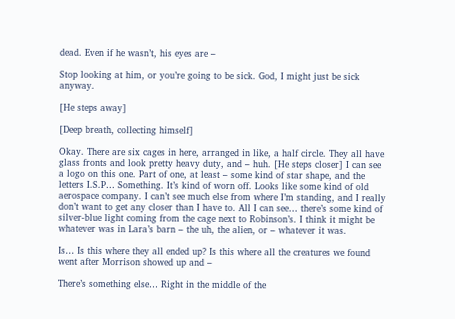dead. Even if he wasn’t, his eyes are –

Stop looking at him, or you’re going to be sick. God, I might just be sick anyway.

[He steps away]

[Deep breath, collecting himself]

Okay. There are six cages in here, arranged in like, a half circle. They all have glass fronts and look pretty heavy duty, and – huh. [He steps closer] I can see a logo on this one. Part of one, at least – some kind of star shape, and the letters I.S.P… Something. It’s kind of worn off. Looks like some kind of old aerospace company. I can’t see much else from where I’m standing, and I really don’t want to get any closer than I have to. All I can see… there’s some kind of silver-blue light coming from the cage next to Robinson’s. I think it might be whatever was in Lara’s barn – the uh, the alien, or – whatever it was.

Is… Is this where they all ended up? Is this where all the creatures we found went after Morrison showed up and –

There’s something else… Right in the middle of the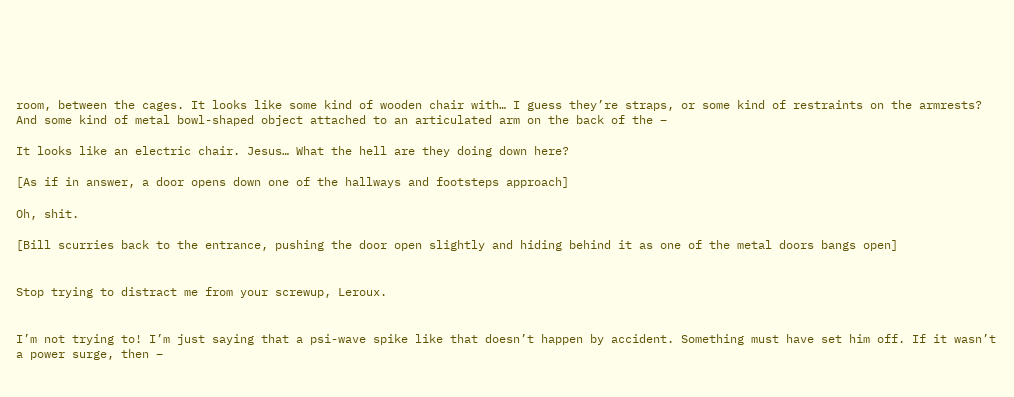room, between the cages. It looks like some kind of wooden chair with… I guess they’re straps, or some kind of restraints on the armrests? And some kind of metal bowl-shaped object attached to an articulated arm on the back of the –

It looks like an electric chair. Jesus… What the hell are they doing down here?

[As if in answer, a door opens down one of the hallways and footsteps approach]

Oh, shit.

[Bill scurries back to the entrance, pushing the door open slightly and hiding behind it as one of the metal doors bangs open]


Stop trying to distract me from your screwup, Leroux.


I’m not trying to! I’m just saying that a psi-wave spike like that doesn’t happen by accident. Something must have set him off. If it wasn’t a power surge, then –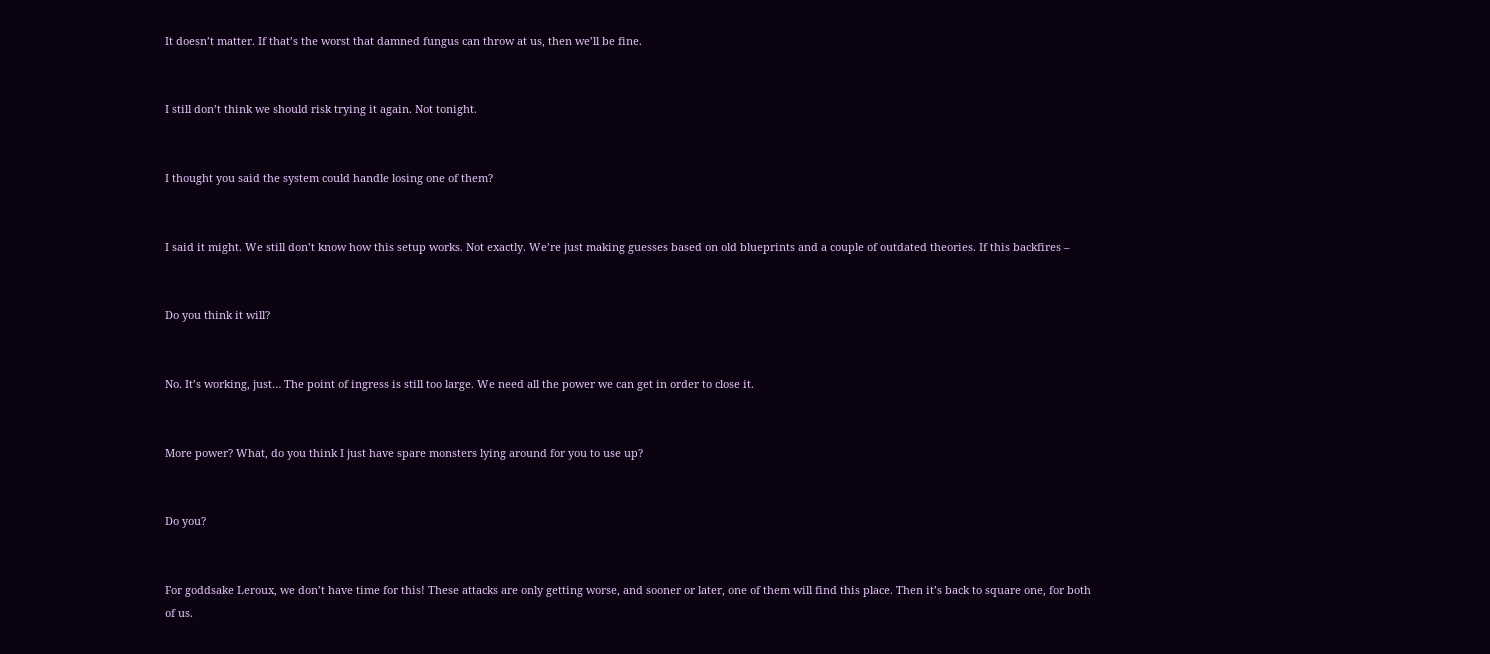It doesn’t matter. If that’s the worst that damned fungus can throw at us, then we’ll be fine.


I still don’t think we should risk trying it again. Not tonight.


I thought you said the system could handle losing one of them?


I said it might. We still don’t know how this setup works. Not exactly. We’re just making guesses based on old blueprints and a couple of outdated theories. If this backfires –


Do you think it will?


No. It’s working, just… The point of ingress is still too large. We need all the power we can get in order to close it.


More power? What, do you think I just have spare monsters lying around for you to use up?


Do you?


For goddsake Leroux, we don’t have time for this! These attacks are only getting worse, and sooner or later, one of them will find this place. Then it’s back to square one, for both of us.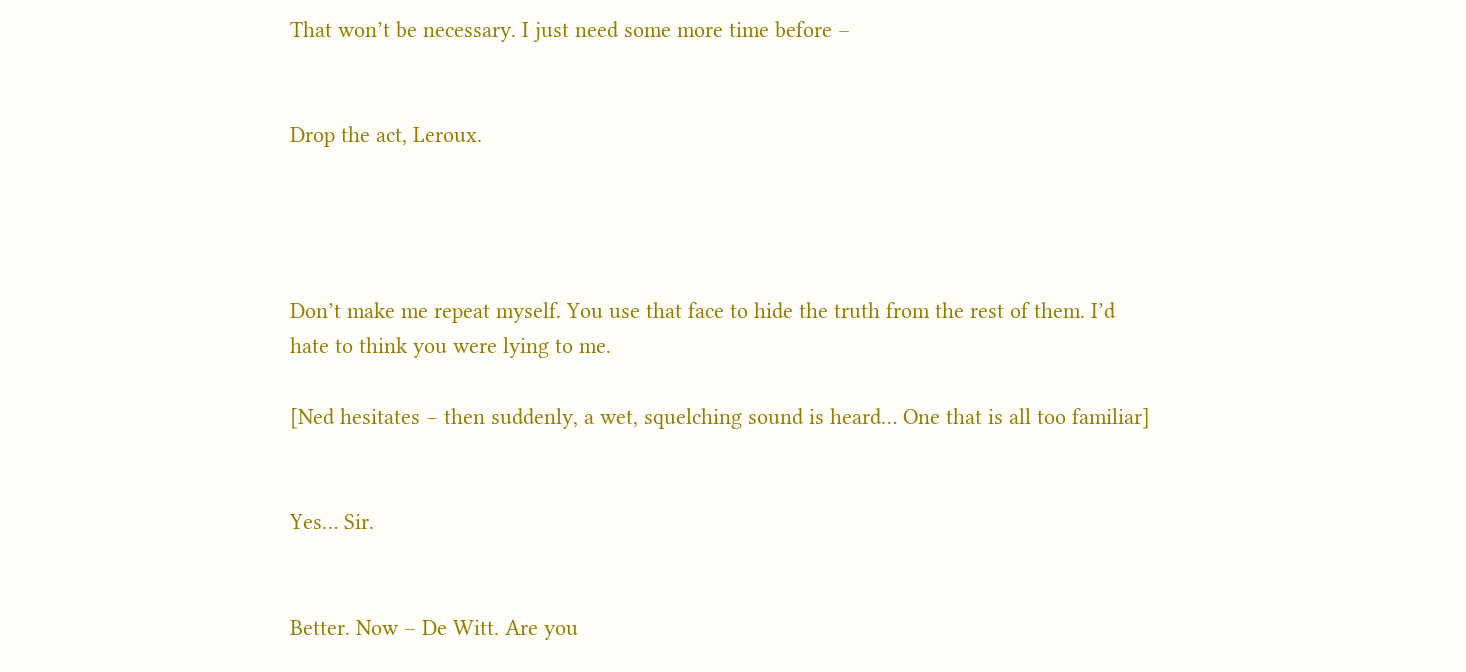That won’t be necessary. I just need some more time before –


Drop the act, Leroux.




Don’t make me repeat myself. You use that face to hide the truth from the rest of them. I’d hate to think you were lying to me.

[Ned hesitates – then suddenly, a wet, squelching sound is heard… One that is all too familiar]


Yes… Sir.


Better. Now – De Witt. Are you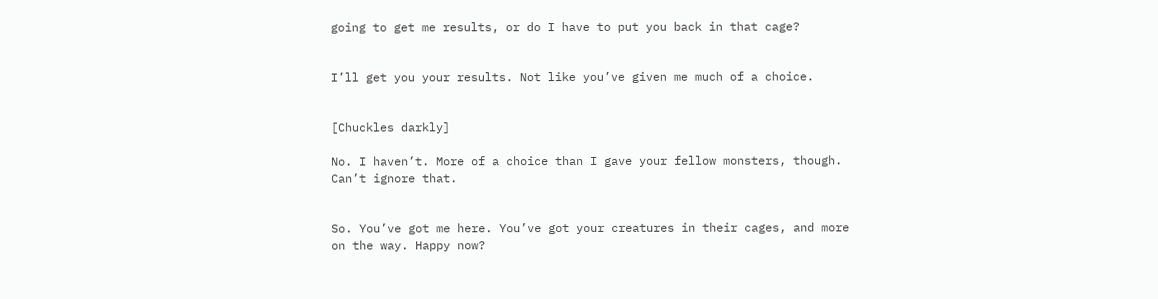going to get me results, or do I have to put you back in that cage?


I’ll get you your results. Not like you’ve given me much of a choice.


[Chuckles darkly]

No. I haven’t. More of a choice than I gave your fellow monsters, though. Can’t ignore that.


So. You’ve got me here. You’ve got your creatures in their cages, and more on the way. Happy now?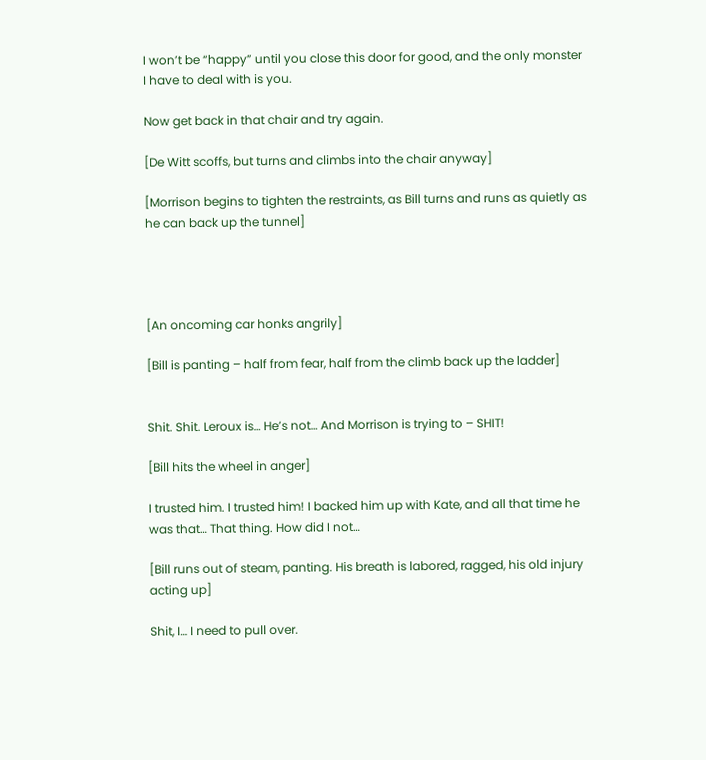I won’t be “happy” until you close this door for good, and the only monster I have to deal with is you.

Now get back in that chair and try again.

[De Witt scoffs, but turns and climbs into the chair anyway]

[Morrison begins to tighten the restraints, as Bill turns and runs as quietly as he can back up the tunnel]




[An oncoming car honks angrily]

[Bill is panting – half from fear, half from the climb back up the ladder]


Shit. Shit. Leroux is… He’s not… And Morrison is trying to – SHIT!

[Bill hits the wheel in anger]

I trusted him. I trusted him! I backed him up with Kate, and all that time he was that… That thing. How did I not…

[Bill runs out of steam, panting. His breath is labored, ragged, his old injury acting up]

Shit, I… I need to pull over.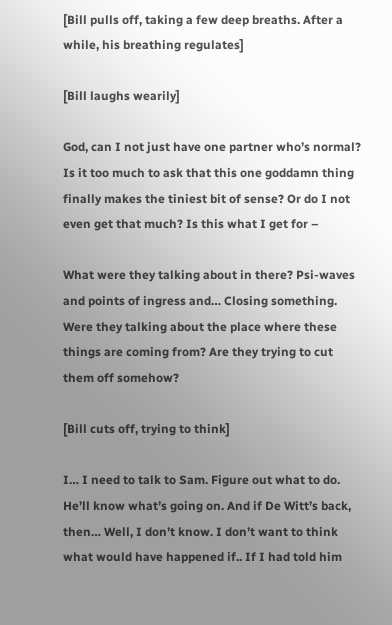[Bill pulls off, taking a few deep breaths. After a while, his breathing regulates]

[Bill laughs wearily]

God, can I not just have one partner who’s normal? Is it too much to ask that this one goddamn thing finally makes the tiniest bit of sense? Or do I not even get that much? Is this what I get for –

What were they talking about in there? Psi-waves and points of ingress and… Closing something. Were they talking about the place where these things are coming from? Are they trying to cut them off somehow?

[Bill cuts off, trying to think]

I… I need to talk to Sam. Figure out what to do. He’ll know what’s going on. And if De Witt’s back, then… Well, I don’t know. I don’t want to think what would have happened if.. If I had told him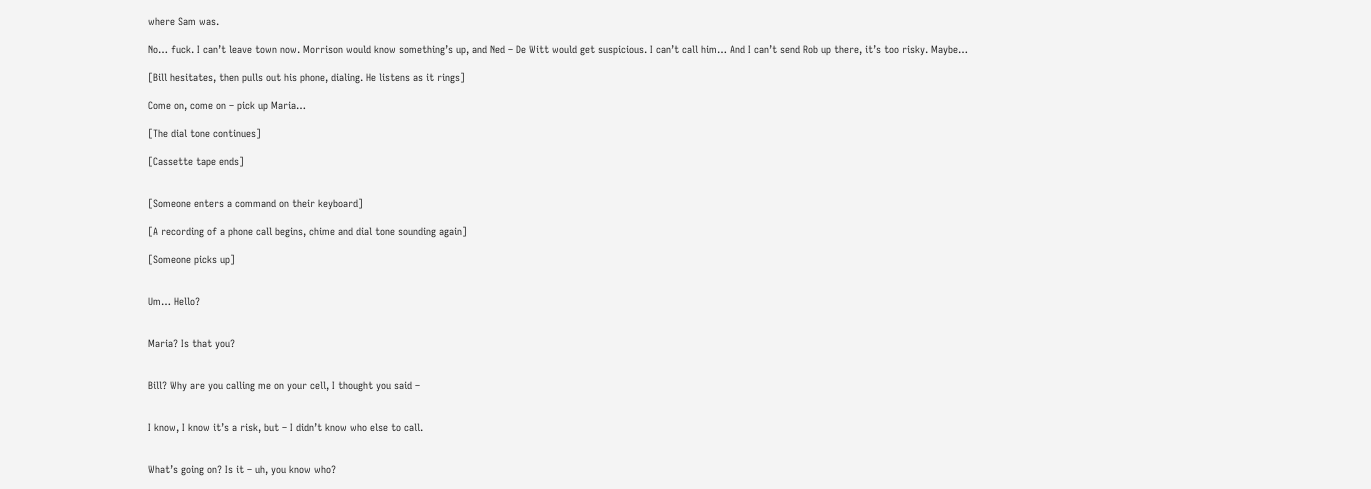where Sam was.

No… fuck. I can’t leave town now. Morrison would know something’s up, and Ned – De Witt would get suspicious. I can’t call him… And I can’t send Rob up there, it’s too risky. Maybe…

[Bill hesitates, then pulls out his phone, dialing. He listens as it rings]

Come on, come on – pick up Maria…

[The dial tone continues]

[Cassette tape ends]


[Someone enters a command on their keyboard]

[A recording of a phone call begins, chime and dial tone sounding again]

[Someone picks up]


Um… Hello?


Maria? Is that you?


Bill? Why are you calling me on your cell, I thought you said –


I know, I know it’s a risk, but – I didn’t know who else to call.


What’s going on? Is it – uh, you know who?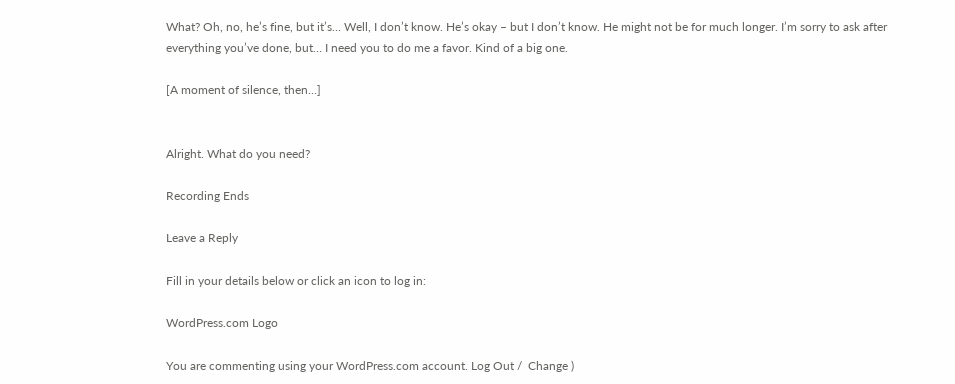What? Oh, no, he’s fine, but it’s… Well, I don’t know. He’s okay – but I don’t know. He might not be for much longer. I’m sorry to ask after everything you’ve done, but… I need you to do me a favor. Kind of a big one.

[A moment of silence, then…]


Alright. What do you need?

Recording Ends

Leave a Reply

Fill in your details below or click an icon to log in:

WordPress.com Logo

You are commenting using your WordPress.com account. Log Out /  Change )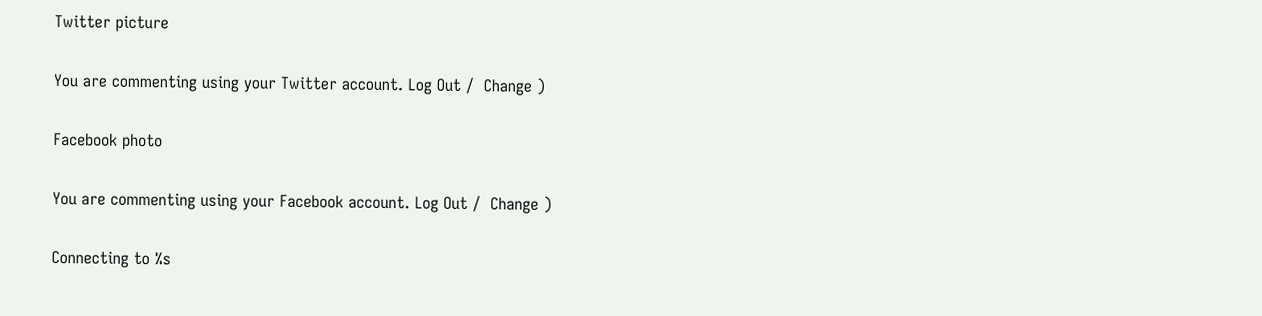Twitter picture

You are commenting using your Twitter account. Log Out /  Change )

Facebook photo

You are commenting using your Facebook account. Log Out /  Change )

Connecting to %s